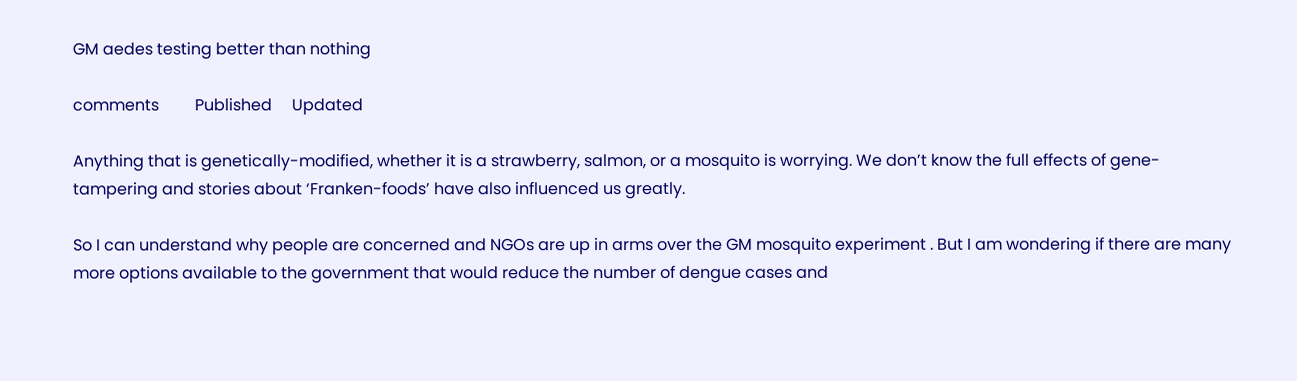GM aedes testing better than nothing

comments         Published     Updated

Anything that is genetically-modified, whether it is a strawberry, salmon, or a mosquito is worrying. We don’t know the full effects of gene-tampering and stories about ‘Franken-foods’ have also influenced us greatly.

So I can understand why people are concerned and NGOs are up in arms over the GM mosquito experiment . But I am wondering if there are many more options available to the government that would reduce the number of dengue cases and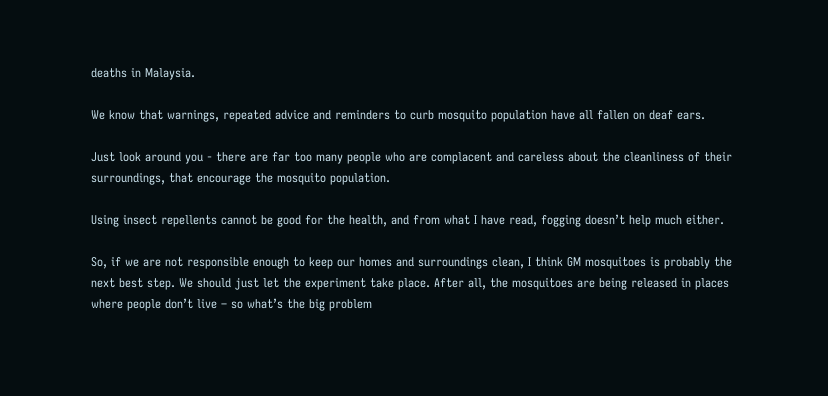deaths in Malaysia.

We know that warnings, repeated advice and reminders to curb mosquito population have all fallen on deaf ears.

Just look around you - there are far too many people who are complacent and careless about the cleanliness of their surroundings, that encourage the mosquito population.

Using insect repellents cannot be good for the health, and from what I have read, fogging doesn’t help much either.

So, if we are not responsible enough to keep our homes and surroundings clean, I think GM mosquitoes is probably the next best step. We should just let the experiment take place. After all, the mosquitoes are being released in places where people don’t live – so what’s the big problem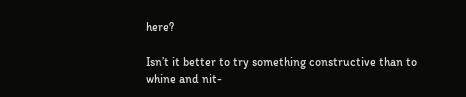here?

Isn’t it better to try something constructive than to whine and nit-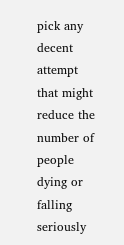pick any decent attempt that might reduce the number of people dying or falling seriously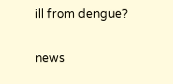ill from dengue?

news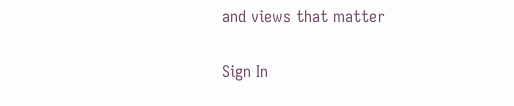and views that matter

Sign In